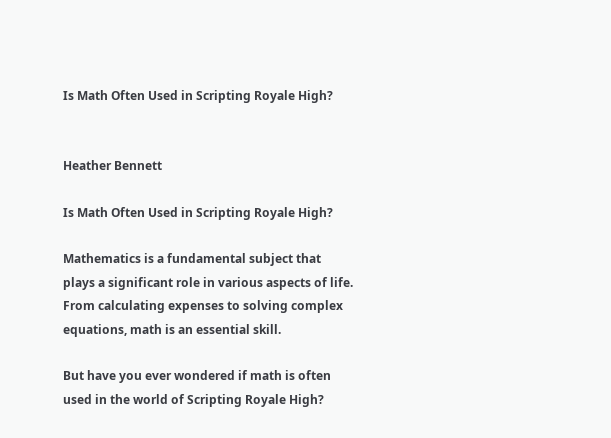Is Math Often Used in Scripting Royale High?


Heather Bennett

Is Math Often Used in Scripting Royale High?

Mathematics is a fundamental subject that plays a significant role in various aspects of life. From calculating expenses to solving complex equations, math is an essential skill.

But have you ever wondered if math is often used in the world of Scripting Royale High?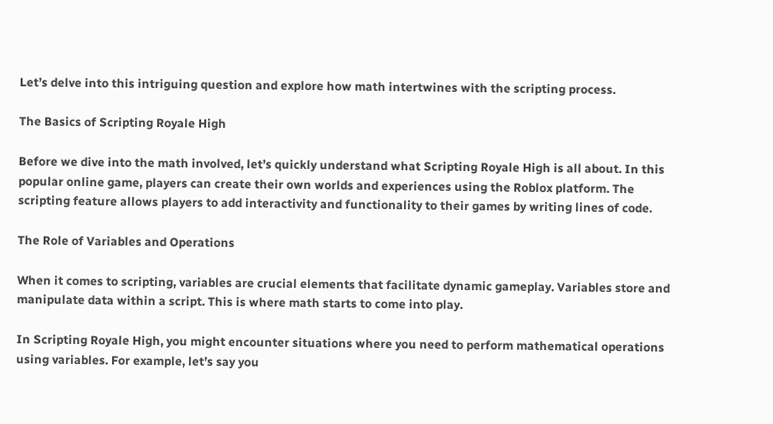Let’s delve into this intriguing question and explore how math intertwines with the scripting process.

The Basics of Scripting Royale High

Before we dive into the math involved, let’s quickly understand what Scripting Royale High is all about. In this popular online game, players can create their own worlds and experiences using the Roblox platform. The scripting feature allows players to add interactivity and functionality to their games by writing lines of code.

The Role of Variables and Operations

When it comes to scripting, variables are crucial elements that facilitate dynamic gameplay. Variables store and manipulate data within a script. This is where math starts to come into play.

In Scripting Royale High, you might encounter situations where you need to perform mathematical operations using variables. For example, let’s say you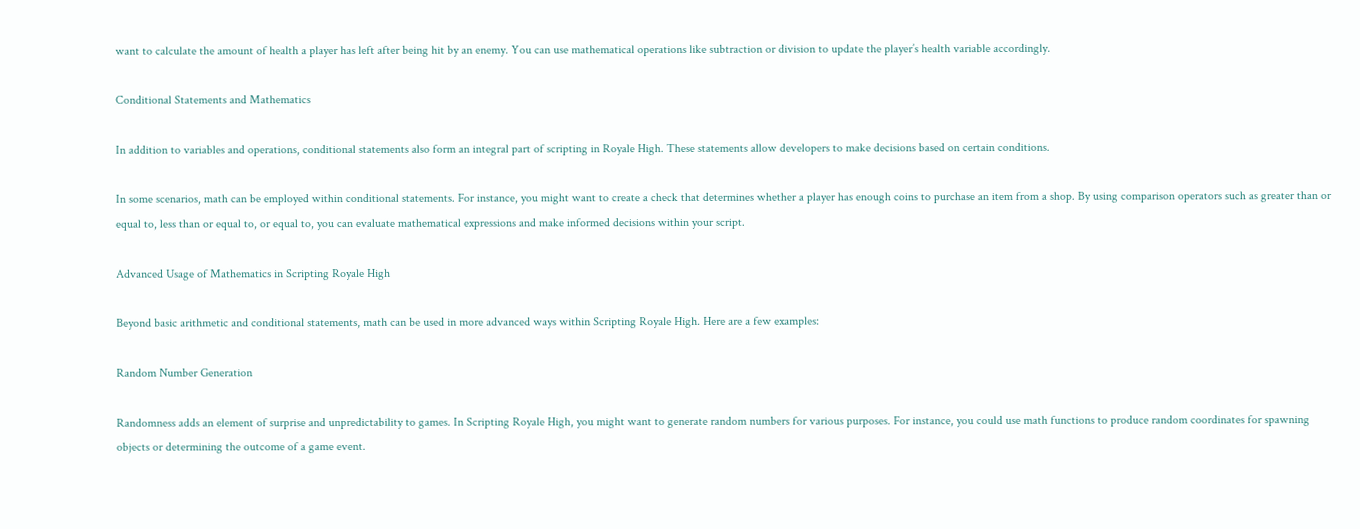want to calculate the amount of health a player has left after being hit by an enemy. You can use mathematical operations like subtraction or division to update the player’s health variable accordingly.

Conditional Statements and Mathematics

In addition to variables and operations, conditional statements also form an integral part of scripting in Royale High. These statements allow developers to make decisions based on certain conditions.

In some scenarios, math can be employed within conditional statements. For instance, you might want to create a check that determines whether a player has enough coins to purchase an item from a shop. By using comparison operators such as greater than or equal to, less than or equal to, or equal to, you can evaluate mathematical expressions and make informed decisions within your script.

Advanced Usage of Mathematics in Scripting Royale High

Beyond basic arithmetic and conditional statements, math can be used in more advanced ways within Scripting Royale High. Here are a few examples:

Random Number Generation

Randomness adds an element of surprise and unpredictability to games. In Scripting Royale High, you might want to generate random numbers for various purposes. For instance, you could use math functions to produce random coordinates for spawning objects or determining the outcome of a game event.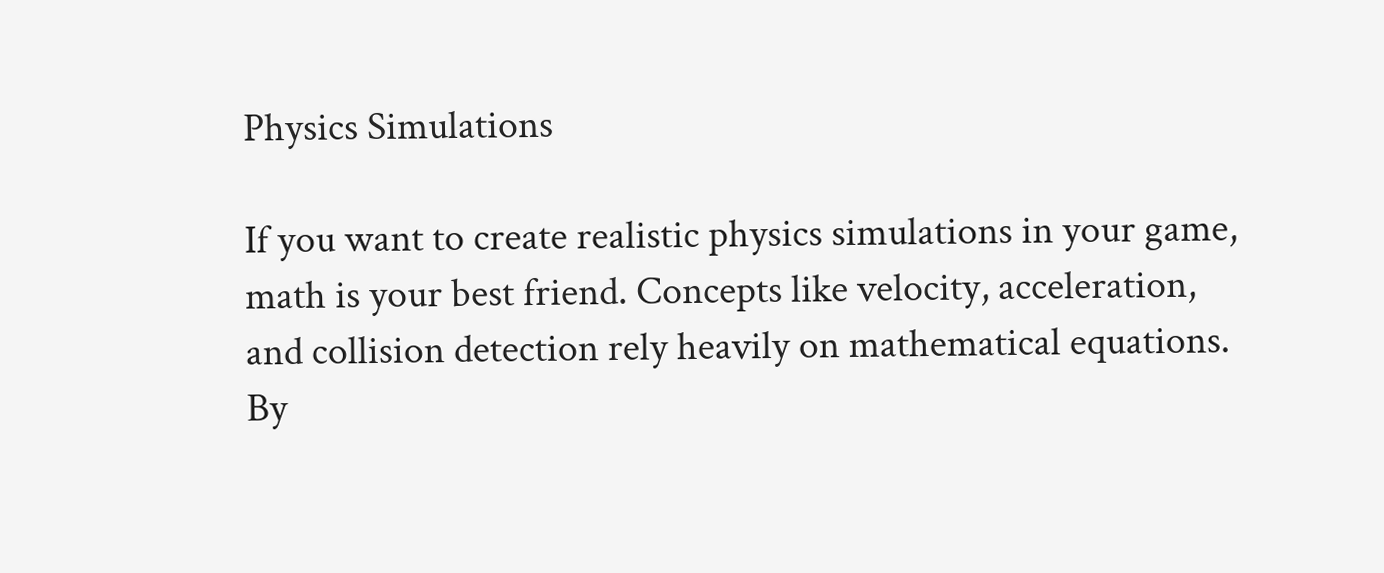Physics Simulations

If you want to create realistic physics simulations in your game, math is your best friend. Concepts like velocity, acceleration, and collision detection rely heavily on mathematical equations. By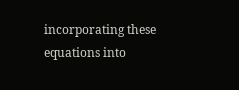incorporating these equations into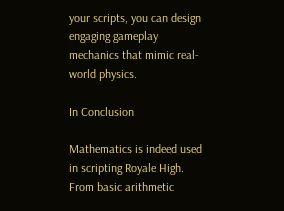your scripts, you can design engaging gameplay mechanics that mimic real-world physics.

In Conclusion

Mathematics is indeed used in scripting Royale High. From basic arithmetic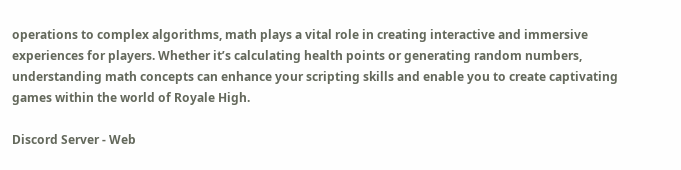operations to complex algorithms, math plays a vital role in creating interactive and immersive experiences for players. Whether it’s calculating health points or generating random numbers, understanding math concepts can enhance your scripting skills and enable you to create captivating games within the world of Royale High.

Discord Server - Web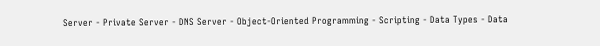Server - Private Server - DNS Server - Object-Oriented Programming - Scripting - Data Types - Data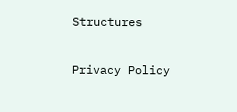Structures

Privacy Policy